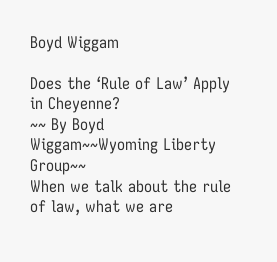Boyd Wiggam

Does the ‘Rule of Law’ Apply in Cheyenne?
~~ By Boyd Wiggam~~Wyoming Liberty Group~~
When we talk about the rule of law, what we are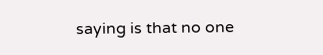saying is that no one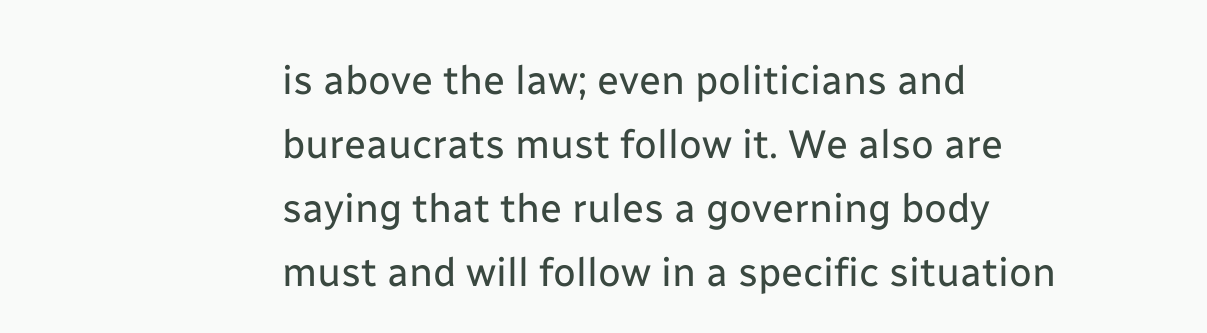is above the law; even politicians and bureaucrats must follow it. We also are saying that the rules a governing body must and will follow in a specific situation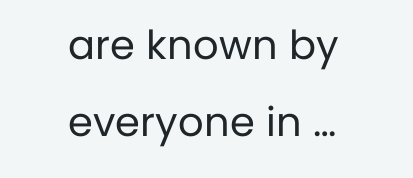are known by everyone in …